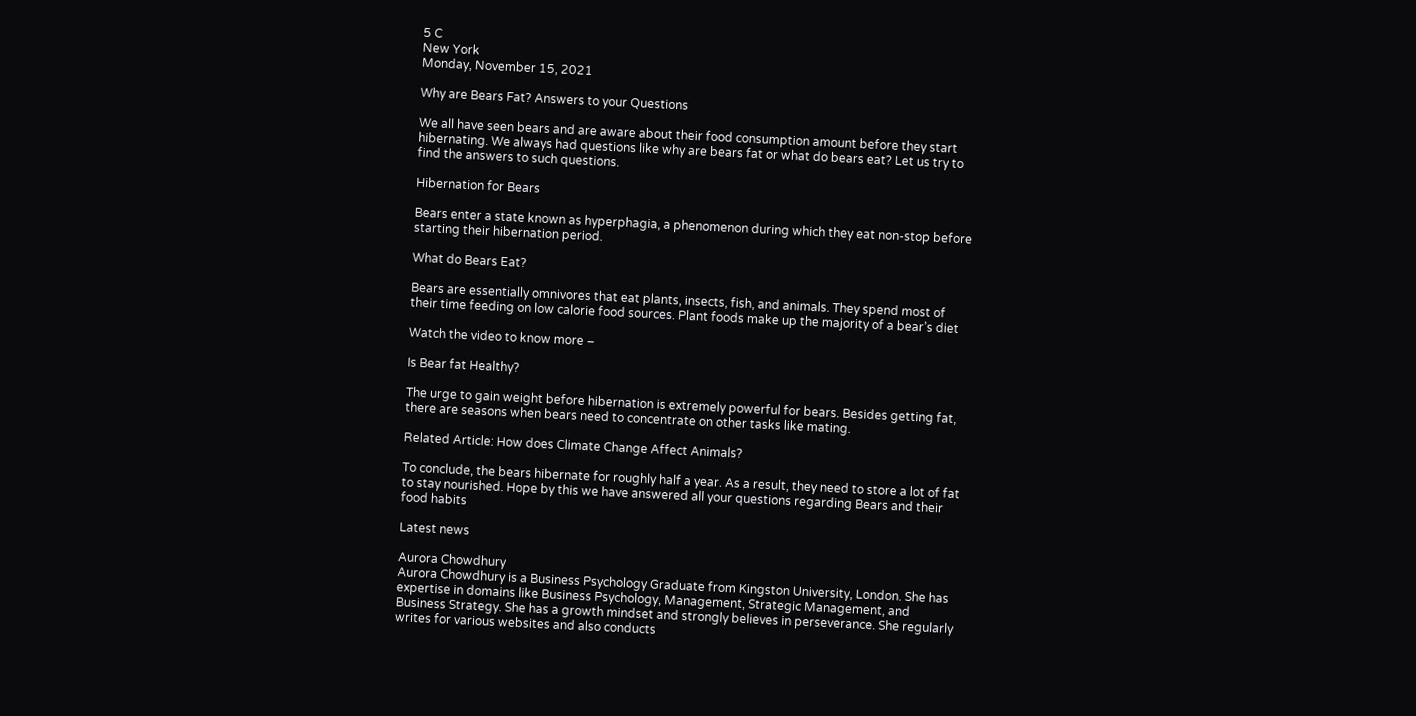5 C
New York
Monday, November 15, 2021

Why are Bears Fat? Answers to your Questions

We all have seen bears and are aware about their food consumption amount before they start hibernating. We always had questions like why are bears fat or what do bears eat? Let us try to find the answers to such questions.

Hibernation for Bears

Bears enter a state known as hyperphagia, a phenomenon during which they eat non-stop before starting their hibernation period.

What do Bears Eat?

Bears are essentially omnivores that eat plants, insects, fish, and animals. They spend most of their time feeding on low calorie food sources. Plant foods make up the majority of a bear’s diet

Watch the video to know more –

Is Bear fat Healthy?

The urge to gain weight before hibernation is extremely powerful for bears. Besides getting fat, there are seasons when bears need to concentrate on other tasks like mating.

Related Article: How does Climate Change Affect Animals?

To conclude, the bears hibernate for roughly half a year. As a result, they need to store a lot of fat to stay nourished. Hope by this we have answered all your questions regarding Bears and their food habits

Latest news

Aurora Chowdhury
Aurora Chowdhury is a Business Psychology Graduate from Kingston University, London. She has expertise in domains like Business Psychology, Management, Strategic Management, and Business Strategy. She has a growth mindset and strongly believes in perseverance. She regularly writes for various websites and also conducts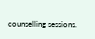counselling sessions.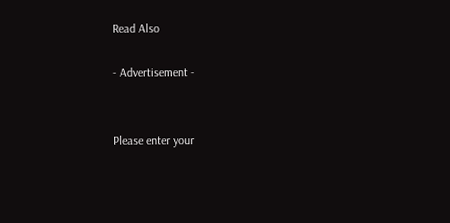Read Also

- Advertisement -


Please enter your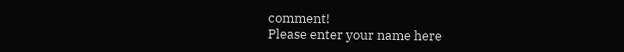comment!
Please enter your name here